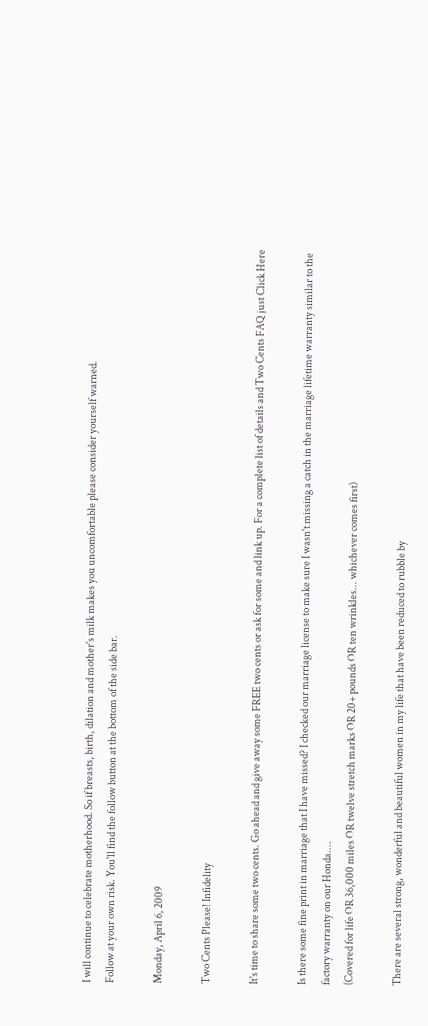I will continue to celebrate motherhood. So if breasts, birth, dilation and mother's milk makes you uncomfortable please consider yourself warned.
Follow at your own risk. You'll find the follow button at the bottom of the side bar.

Monday, April 6, 2009

Two Cents Please! Infidelity

It's time to share some two cents. Go ahead and give away some FREE two cents or ask for some and link up. For a complete list of details and Two Cents FAQ just Click Here

Is there some fine print in marriage that I have missed? I checked our marriage license to make sure I wasn't missing a catch in the marriage lifetime warranty similar to the factory warranty on our Honda....
(Covered for life OR 36,000 miles OR twelve stretch marks OR 20+ pounds OR ten wrinkles... whichever comes first)

There are several strong, wonderful and beautiful women in my life that have been reduced to rubble by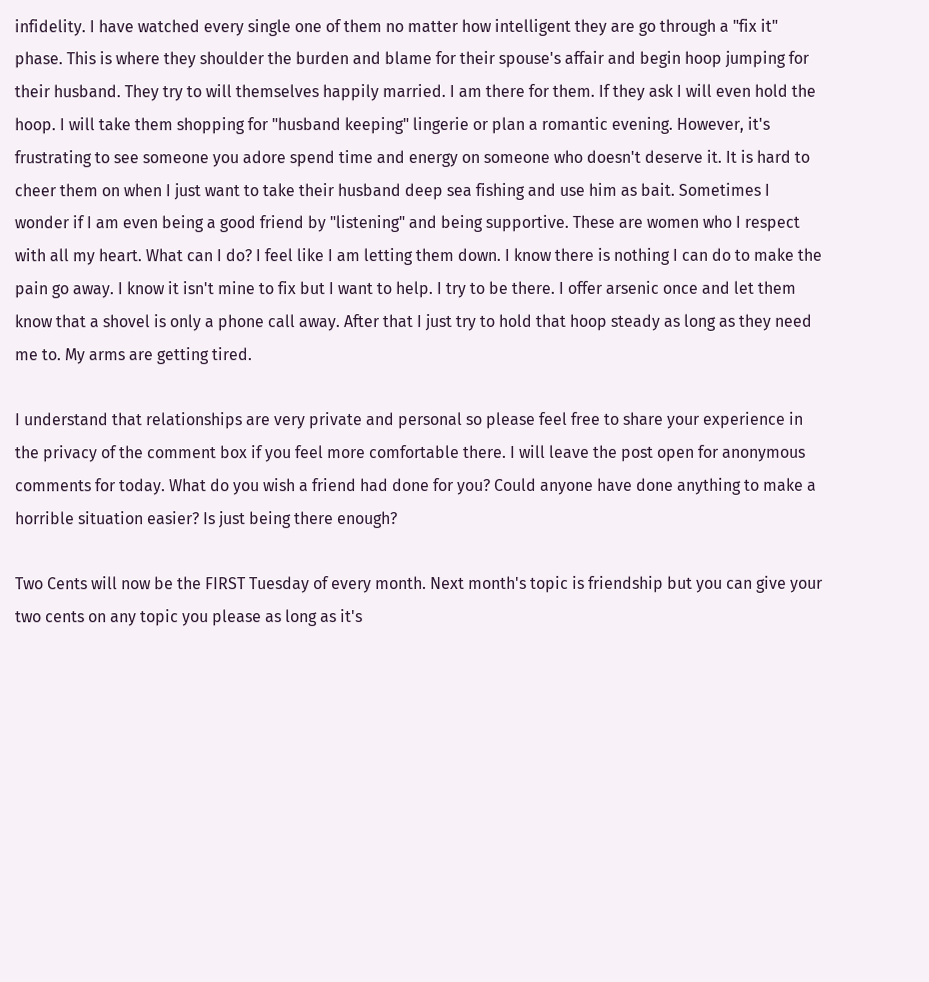infidelity. I have watched every single one of them no matter how intelligent they are go through a "fix it" phase. This is where they shoulder the burden and blame for their spouse's affair and begin hoop jumping for their husband. They try to will themselves happily married. I am there for them. If they ask I will even hold the hoop. I will take them shopping for "husband keeping" lingerie or plan a romantic evening. However, it's frustrating to see someone you adore spend time and energy on someone who doesn't deserve it. It is hard to cheer them on when I just want to take their husband deep sea fishing and use him as bait. Sometimes I wonder if I am even being a good friend by "listening" and being supportive. These are women who I respect with all my heart. What can I do? I feel like I am letting them down. I know there is nothing I can do to make the pain go away. I know it isn't mine to fix but I want to help. I try to be there. I offer arsenic once and let them know that a shovel is only a phone call away. After that I just try to hold that hoop steady as long as they need me to. My arms are getting tired.

I understand that relationships are very private and personal so please feel free to share your experience in the privacy of the comment box if you feel more comfortable there. I will leave the post open for anonymous comments for today. What do you wish a friend had done for you? Could anyone have done anything to make a horrible situation easier? Is just being there enough?

Two Cents will now be the FIRST Tuesday of every month. Next month's topic is friendship but you can give your two cents on any topic you please as long as it's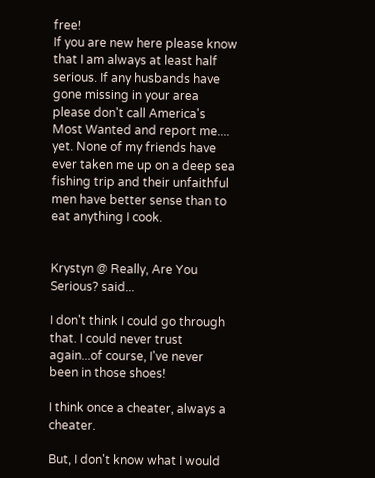free!
If you are new here please know that I am always at least half serious. If any husbands have gone missing in your area please don't call America's Most Wanted and report me.... yet. None of my friends have ever taken me up on a deep sea fishing trip and their unfaithful men have better sense than to eat anything I cook.


Krystyn @ Really, Are You Serious? said...

I don't think I could go through that. I could never trust again...of course, I've never been in those shoes!

I think once a cheater, always a cheater.

But, I don't know what I would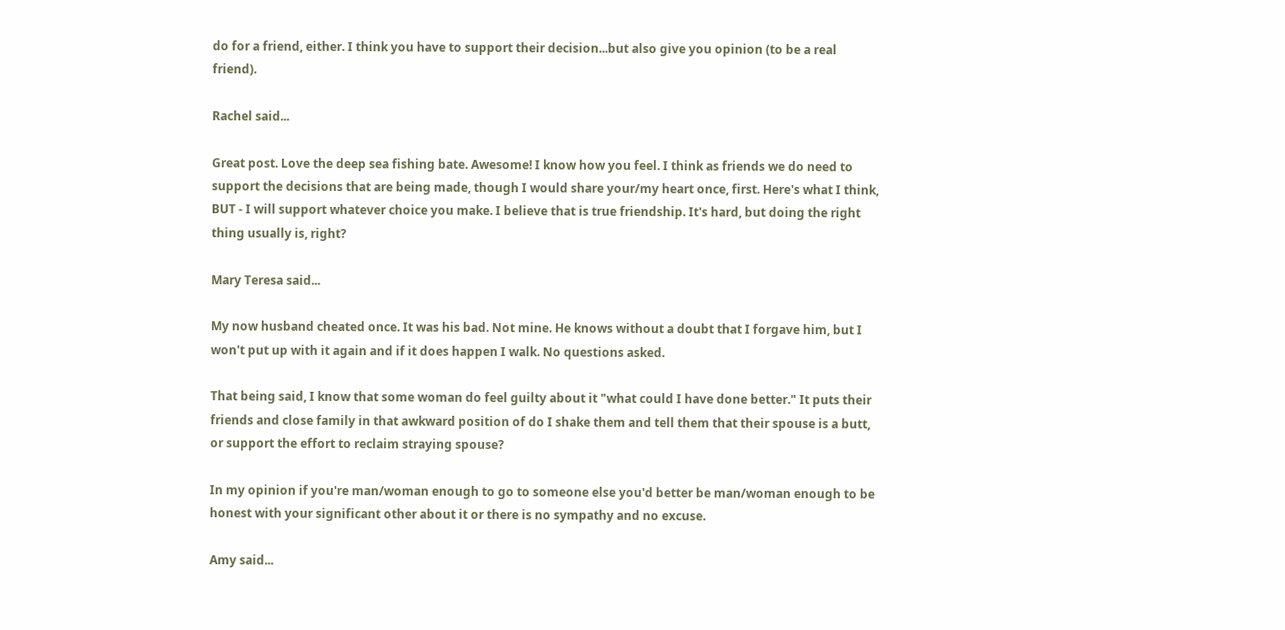do for a friend, either. I think you have to support their decision...but also give you opinion (to be a real friend).

Rachel said...

Great post. Love the deep sea fishing bate. Awesome! I know how you feel. I think as friends we do need to support the decisions that are being made, though I would share your/my heart once, first. Here's what I think, BUT - I will support whatever choice you make. I believe that is true friendship. It's hard, but doing the right thing usually is, right?

Mary Teresa said...

My now husband cheated once. It was his bad. Not mine. He knows without a doubt that I forgave him, but I won't put up with it again and if it does happen I walk. No questions asked.

That being said, I know that some woman do feel guilty about it "what could I have done better." It puts their friends and close family in that awkward position of do I shake them and tell them that their spouse is a butt, or support the effort to reclaim straying spouse?

In my opinion if you're man/woman enough to go to someone else you'd better be man/woman enough to be honest with your significant other about it or there is no sympathy and no excuse.

Amy said...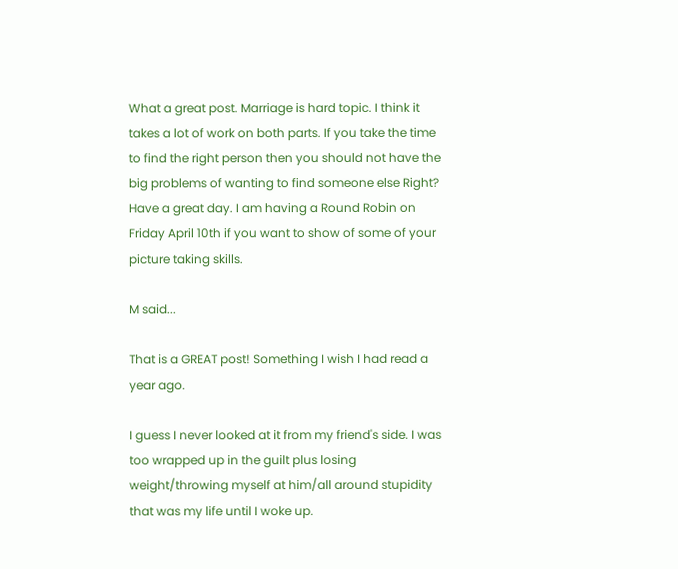What a great post. Marriage is hard topic. I think it takes a lot of work on both parts. If you take the time to find the right person then you should not have the big problems of wanting to find someone else Right? Have a great day. I am having a Round Robin on Friday April 10th if you want to show of some of your picture taking skills.

M said...

That is a GREAT post! Something I wish I had read a year ago.

I guess I never looked at it from my friend's side. I was too wrapped up in the guilt plus losing weight/throwing myself at him/all around stupidity that was my life until I woke up.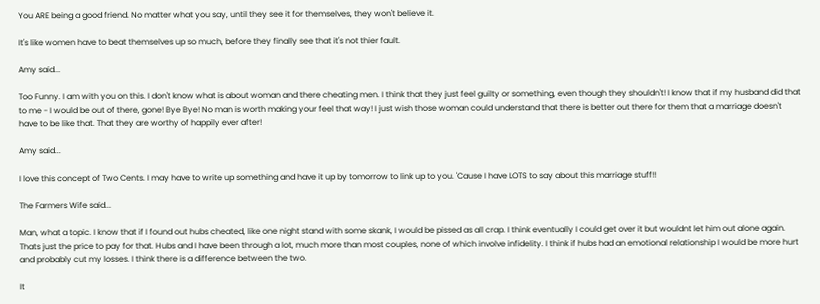You ARE being a good friend. No matter what you say, until they see it for themselves, they won't believe it.

It's like women have to beat themselves up so much, before they finally see that it's not thier fault.

Amy said...

Too Funny. I am with you on this. I don't know what is about woman and there cheating men. I think that they just feel guilty or something, even though they shouldn't! I know that if my husband did that to me - I would be out of there, gone! Bye Bye! No man is worth making your feel that way! I just wish those woman could understand that there is better out there for them that a marriage doesn't have to be like that. That they are worthy of happily ever after!

Amy said...

I love this concept of Two Cents. I may have to write up something and have it up by tomorrow to link up to you. 'Cause I have LOTS to say about this marriage stuff!!

The Farmers Wife said...

Man, what a topic. I know that if I found out hubs cheated, like one night stand with some skank, I would be pissed as all crap. I think eventually I could get over it but wouldnt let him out alone again. Thats just the price to pay for that. Hubs and I have been through a lot, much more than most couples, none of which involve infidelity. I think if hubs had an emotional relationship I would be more hurt and probably cut my losses. I think there is a difference between the two.

It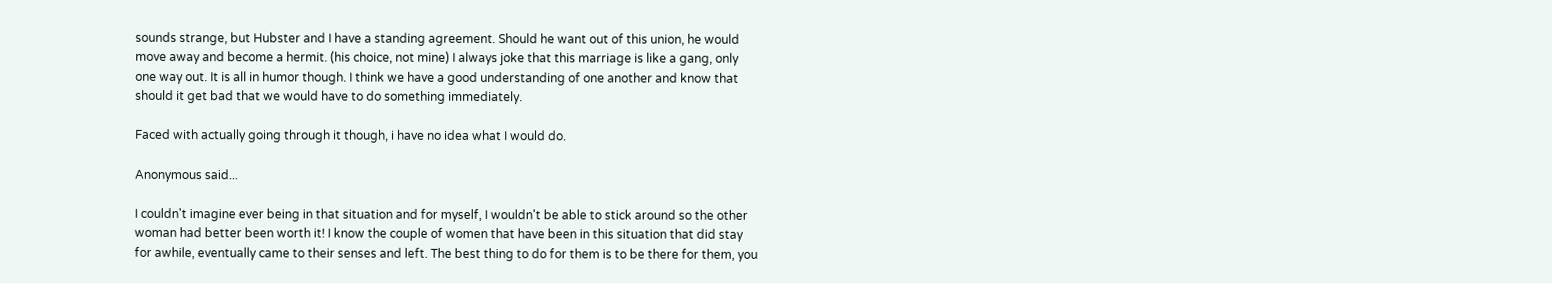sounds strange, but Hubster and I have a standing agreement. Should he want out of this union, he would move away and become a hermit. (his choice, not mine) I always joke that this marriage is like a gang, only one way out. It is all in humor though. I think we have a good understanding of one another and know that should it get bad that we would have to do something immediately.

Faced with actually going through it though, i have no idea what I would do.

Anonymous said...

I couldn't imagine ever being in that situation and for myself, I wouldn't be able to stick around so the other woman had better been worth it! I know the couple of women that have been in this situation that did stay for awhile, eventually came to their senses and left. The best thing to do for them is to be there for them, you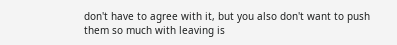don't have to agree with it, but you also don't want to push them so much with leaving is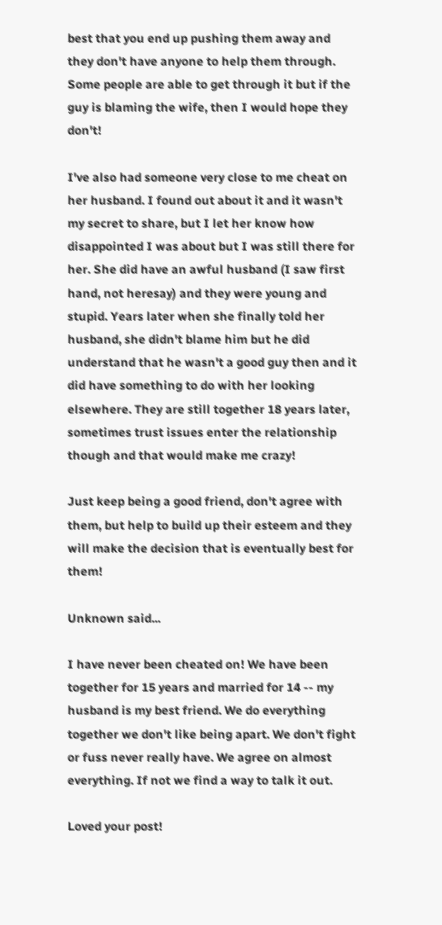best that you end up pushing them away and they don't have anyone to help them through. Some people are able to get through it but if the guy is blaming the wife, then I would hope they don't!

I've also had someone very close to me cheat on her husband. I found out about it and it wasn't my secret to share, but I let her know how disappointed I was about but I was still there for her. She did have an awful husband (I saw first hand, not heresay) and they were young and stupid. Years later when she finally told her husband, she didn't blame him but he did understand that he wasn't a good guy then and it did have something to do with her looking elsewhere. They are still together 18 years later, sometimes trust issues enter the relationship though and that would make me crazy!

Just keep being a good friend, don't agree with them, but help to build up their esteem and they will make the decision that is eventually best for them!

Unknown said...

I have never been cheated on! We have been together for 15 years and married for 14 -- my husband is my best friend. We do everything together we don't like being apart. We don't fight or fuss never really have. We agree on almost everything. If not we find a way to talk it out.

Loved your post!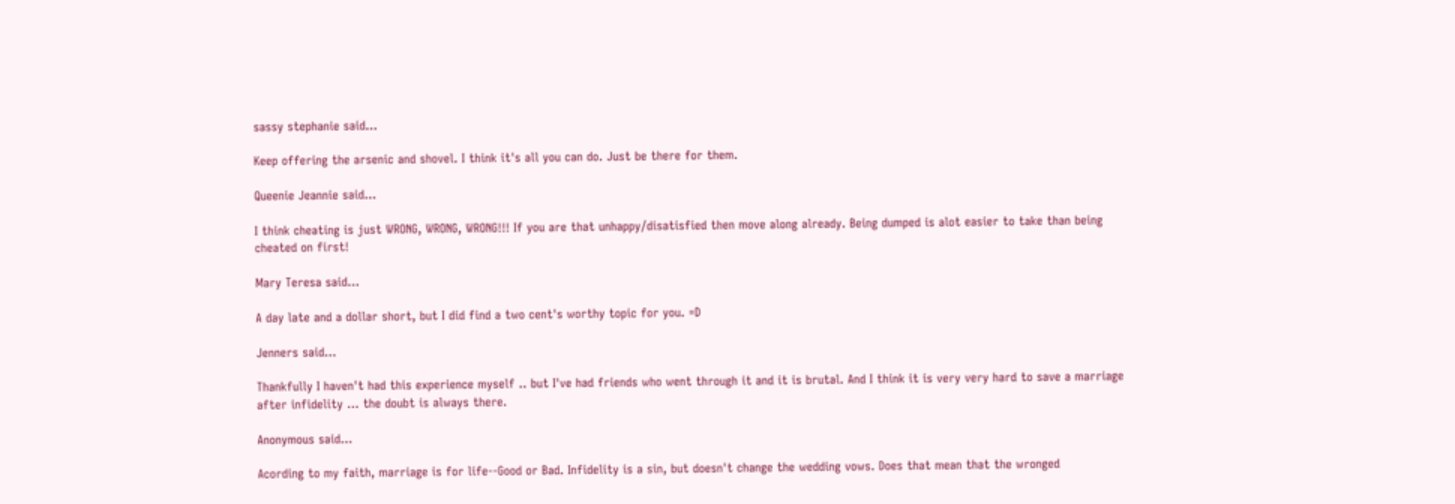sassy stephanie said...

Keep offering the arsenic and shovel. I think it's all you can do. Just be there for them.

Queenie Jeannie said...

I think cheating is just WRONG, WRONG, WRONG!!! If you are that unhappy/disatisfied then move along already. Being dumped is alot easier to take than being cheated on first!

Mary Teresa said...

A day late and a dollar short, but I did find a two cent's worthy topic for you. =D

Jenners said...

Thankfully I haven't had this experience myself .. but I've had friends who went through it and it is brutal. And I think it is very very hard to save a marriage after infidelity ... the doubt is always there.

Anonymous said...

Acording to my faith, marriage is for life--Good or Bad. Infidelity is a sin, but doesn't change the wedding vows. Does that mean that the wronged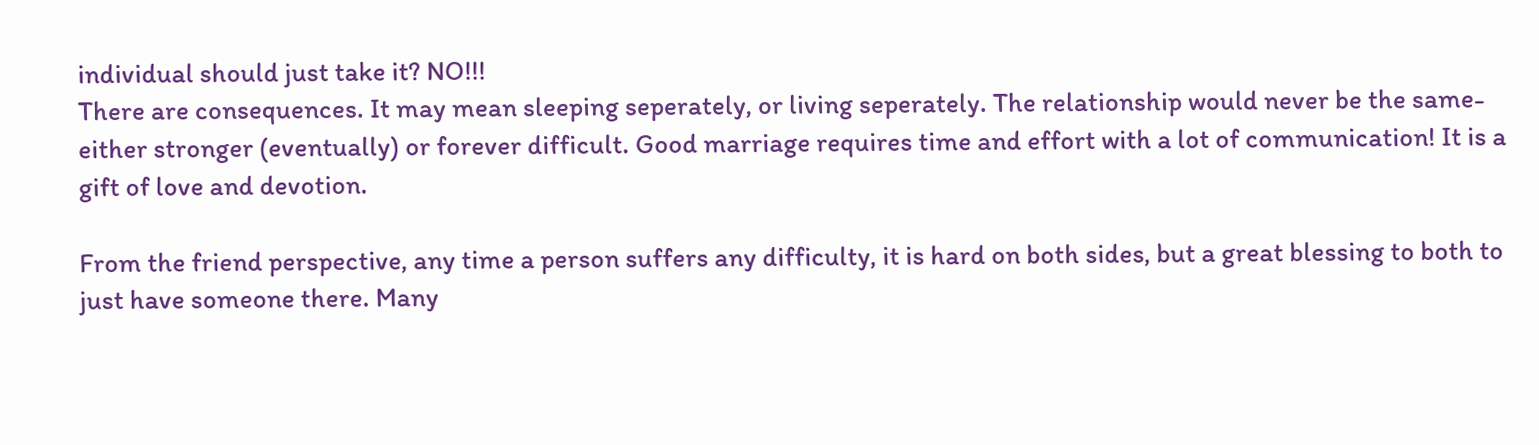individual should just take it? NO!!!
There are consequences. It may mean sleeping seperately, or living seperately. The relationship would never be the same- either stronger (eventually) or forever difficult. Good marriage requires time and effort with a lot of communication! It is a gift of love and devotion.

From the friend perspective, any time a person suffers any difficulty, it is hard on both sides, but a great blessing to both to just have someone there. Many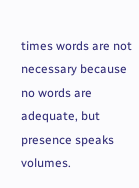times words are not necessary because no words are adequate, but presence speaks volumes.